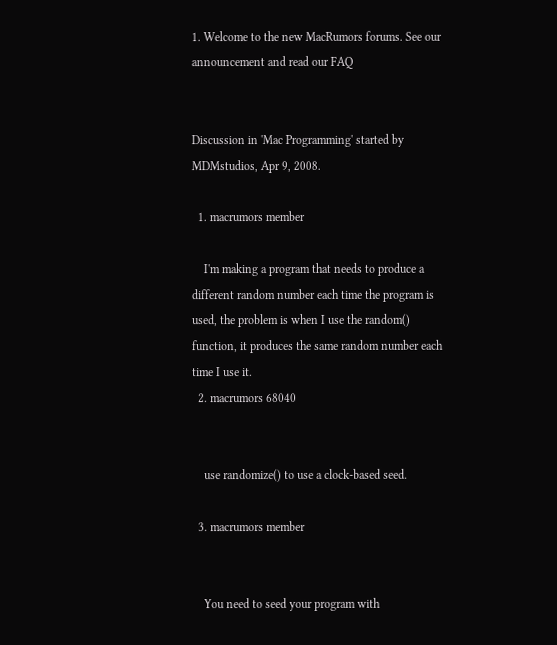1. Welcome to the new MacRumors forums. See our announcement and read our FAQ


Discussion in 'Mac Programming' started by MDMstudios, Apr 9, 2008.

  1. macrumors member

    I'm making a program that needs to produce a different random number each time the program is used, the problem is when I use the random() function, it produces the same random number each time I use it.
  2. macrumors 68040


    use randomize() to use a clock-based seed.

  3. macrumors member


    You need to seed your program with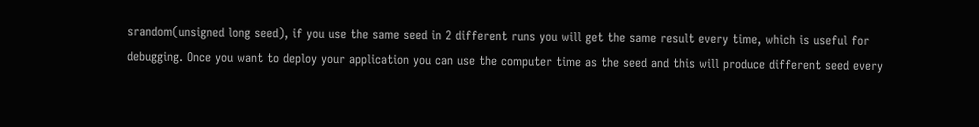srandom(unsigned long seed), if you use the same seed in 2 different runs you will get the same result every time, which is useful for debugging. Once you want to deploy your application you can use the computer time as the seed and this will produce different seed every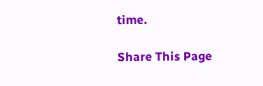time.

Share This Page